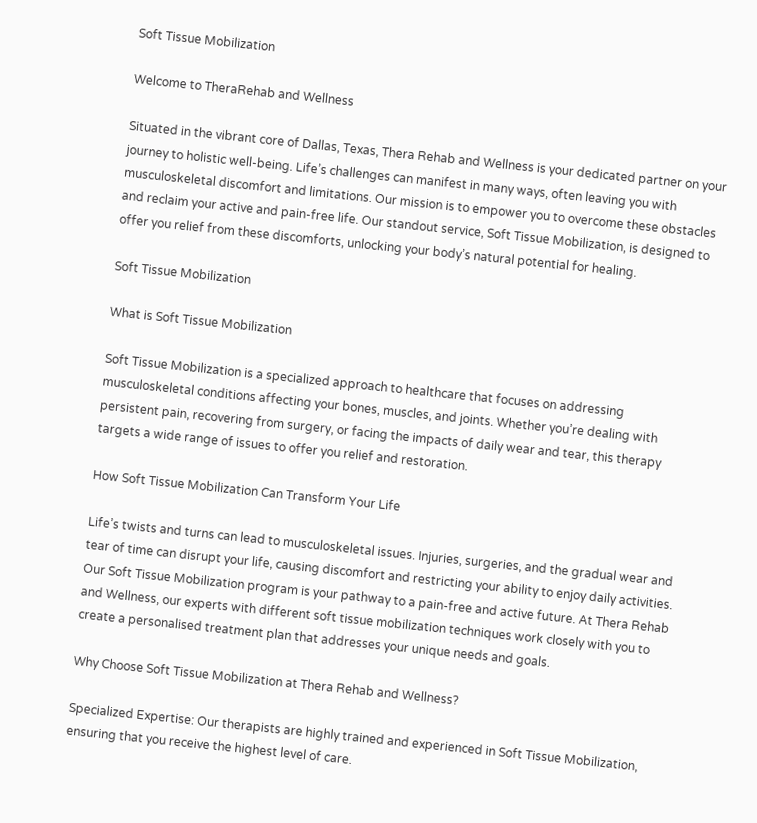Soft Tissue Mobilization

Welcome to TheraRehab and Wellness

Situated in the vibrant core of Dallas, Texas, Thera Rehab and Wellness is your dedicated partner on your journey to holistic well-being. Life’s challenges can manifest in many ways, often leaving you with musculoskeletal discomfort and limitations. Our mission is to empower you to overcome these obstacles and reclaim your active and pain-free life. Our standout service, Soft Tissue Mobilization, is designed to offer you relief from these discomforts, unlocking your body’s natural potential for healing.

Soft Tissue Mobilization

What is Soft Tissue Mobilization

Soft Tissue Mobilization is a specialized approach to healthcare that focuses on addressing musculoskeletal conditions affecting your bones, muscles, and joints. Whether you’re dealing with persistent pain, recovering from surgery, or facing the impacts of daily wear and tear, this therapy targets a wide range of issues to offer you relief and restoration.

How Soft Tissue Mobilization Can Transform Your Life

Life’s twists and turns can lead to musculoskeletal issues. Injuries, surgeries, and the gradual wear and tear of time can disrupt your life, causing discomfort and restricting your ability to enjoy daily activities. Our Soft Tissue Mobilization program is your pathway to a pain-free and active future. At Thera Rehab and Wellness, our experts with different soft tissue mobilization techniques work closely with you to create a personalised treatment plan that addresses your unique needs and goals.

Why Choose Soft Tissue Mobilization at Thera Rehab and Wellness?

Specialized Expertise: Our therapists are highly trained and experienced in Soft Tissue Mobilization, ensuring that you receive the highest level of care.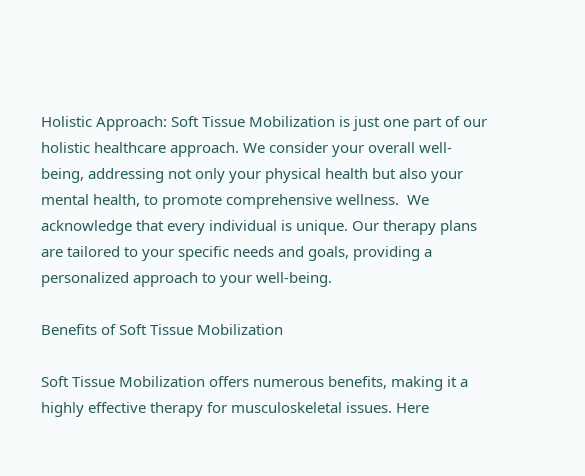Holistic Approach: Soft Tissue Mobilization is just one part of our holistic healthcare approach. We consider your overall well-being, addressing not only your physical health but also your mental health, to promote comprehensive wellness.  We acknowledge that every individual is unique. Our therapy plans are tailored to your specific needs and goals, providing a personalized approach to your well-being.

Benefits of Soft Tissue Mobilization

Soft Tissue Mobilization offers numerous benefits, making it a highly effective therapy for musculoskeletal issues. Here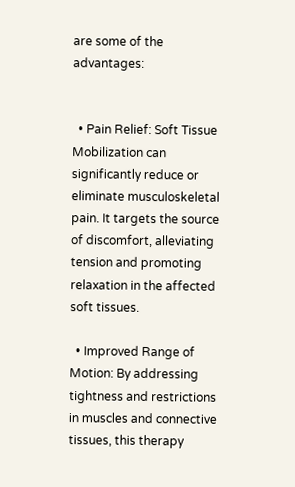are some of the advantages:


  • Pain Relief: Soft Tissue Mobilization can significantly reduce or eliminate musculoskeletal pain. It targets the source of discomfort, alleviating tension and promoting relaxation in the affected soft tissues.

  • Improved Range of Motion: By addressing tightness and restrictions in muscles and connective tissues, this therapy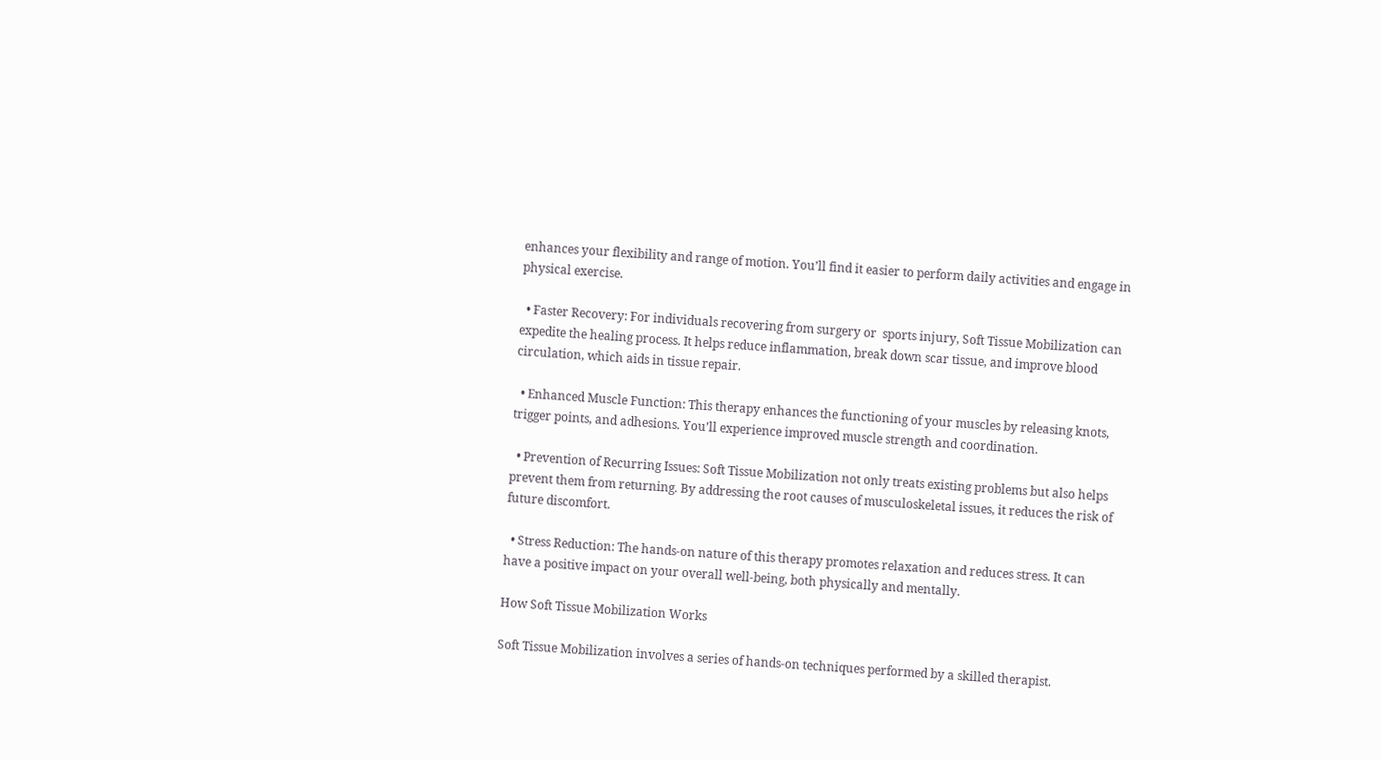enhances your flexibility and range of motion. You’ll find it easier to perform daily activities and engage in physical exercise.

  • Faster Recovery: For individuals recovering from surgery or  sports injury, Soft Tissue Mobilization can expedite the healing process. It helps reduce inflammation, break down scar tissue, and improve blood circulation, which aids in tissue repair.

  • Enhanced Muscle Function: This therapy enhances the functioning of your muscles by releasing knots, trigger points, and adhesions. You’ll experience improved muscle strength and coordination.

  • Prevention of Recurring Issues: Soft Tissue Mobilization not only treats existing problems but also helps prevent them from returning. By addressing the root causes of musculoskeletal issues, it reduces the risk of future discomfort.

  • Stress Reduction: The hands-on nature of this therapy promotes relaxation and reduces stress. It can have a positive impact on your overall well-being, both physically and mentally.

How Soft Tissue Mobilization Works

Soft Tissue Mobilization involves a series of hands-on techniques performed by a skilled therapist.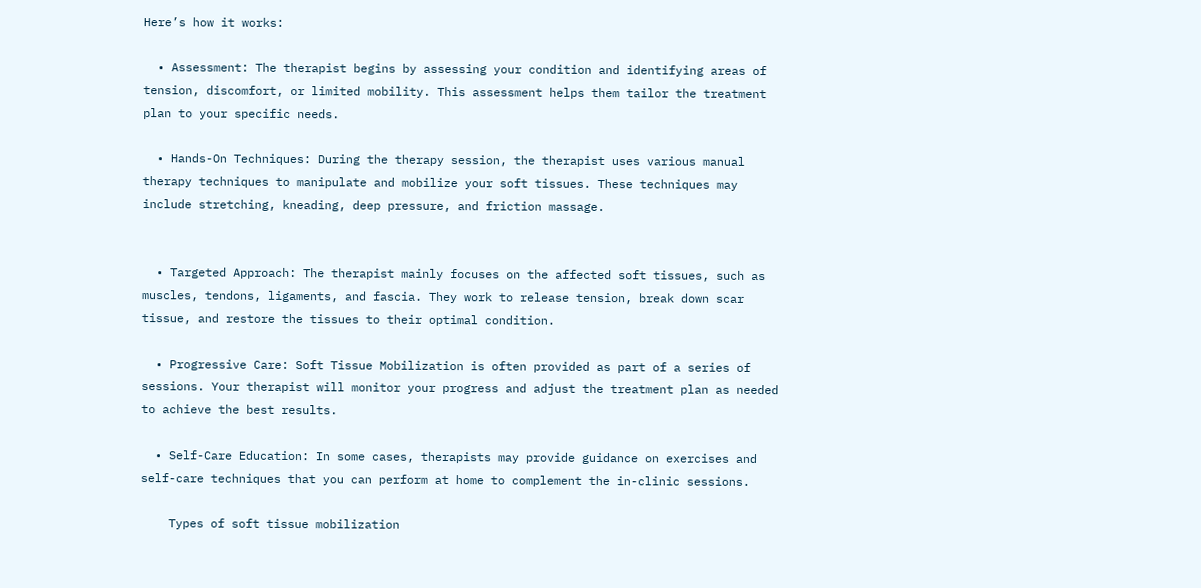Here’s how it works:

  • Assessment: The therapist begins by assessing your condition and identifying areas of tension, discomfort, or limited mobility. This assessment helps them tailor the treatment plan to your specific needs.

  • Hands-On Techniques: During the therapy session, the therapist uses various manual therapy techniques to manipulate and mobilize your soft tissues. These techniques may include stretching, kneading, deep pressure, and friction massage.


  • Targeted Approach: The therapist mainly focuses on the affected soft tissues, such as muscles, tendons, ligaments, and fascia. They work to release tension, break down scar tissue, and restore the tissues to their optimal condition.

  • Progressive Care: Soft Tissue Mobilization is often provided as part of a series of sessions. Your therapist will monitor your progress and adjust the treatment plan as needed to achieve the best results.

  • Self-Care Education: In some cases, therapists may provide guidance on exercises and self-care techniques that you can perform at home to complement the in-clinic sessions.

    Types of soft tissue mobilization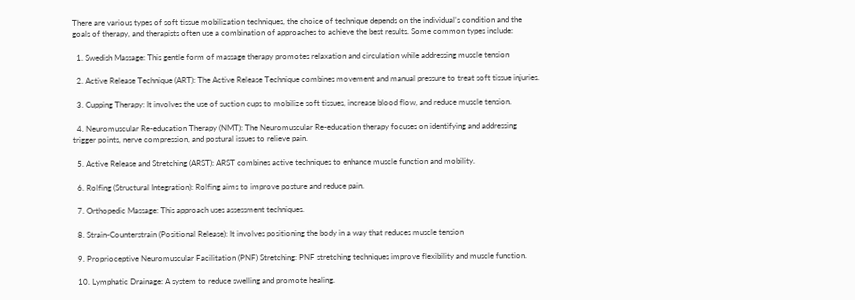There are various types of soft tissue mobilization techniques, the choice of technique depends on the individual’s condition and the goals of therapy, and therapists often use a combination of approaches to achieve the best results. Some common types include:

  1. Swedish Massage: This gentle form of massage therapy promotes relaxation and circulation while addressing muscle tension

  2. Active Release Technique (ART): The Active Release Technique combines movement and manual pressure to treat soft tissue injuries.

  3. Cupping Therapy: It involves the use of suction cups to mobilize soft tissues, increase blood flow, and reduce muscle tension.

  4. Neuromuscular Re-education Therapy (NMT): The Neuromuscular Re-education therapy focuses on identifying and addressing trigger points, nerve compression, and postural issues to relieve pain.

  5. Active Release and Stretching (ARST): ARST combines active techniques to enhance muscle function and mobility.

  6. Rolfing (Structural Integration): Rolfing aims to improve posture and reduce pain.

  7. Orthopedic Massage: This approach uses assessment techniques.

  8. Strain-Counterstrain (Positional Release): It involves positioning the body in a way that reduces muscle tension

  9. Proprioceptive Neuromuscular Facilitation (PNF) Stretching: PNF stretching techniques improve flexibility and muscle function.

  10. Lymphatic Drainage: A system to reduce swelling and promote healing.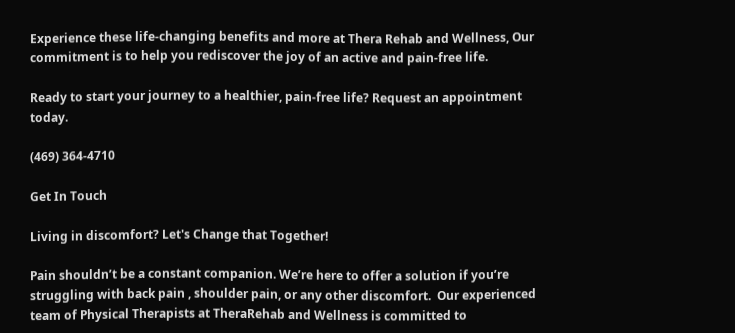Experience these life-changing benefits and more at Thera Rehab and Wellness, Our commitment is to help you rediscover the joy of an active and pain-free life.

Ready to start your journey to a healthier, pain-free life? Request an appointment today.

(469) 364-4710

Get In Touch

Living in discomfort? Let's Change that Together!

Pain shouldn’t be a constant companion. We’re here to offer a solution if you’re struggling with back pain , shoulder pain, or any other discomfort.  Our experienced team of Physical Therapists at TheraRehab and Wellness is committed to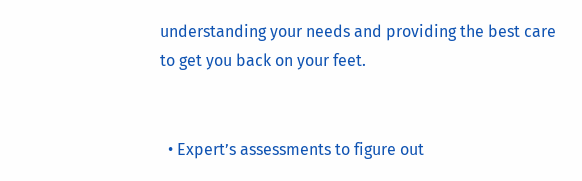understanding your needs and providing the best care to get you back on your feet.


  • Expert’s assessments to figure out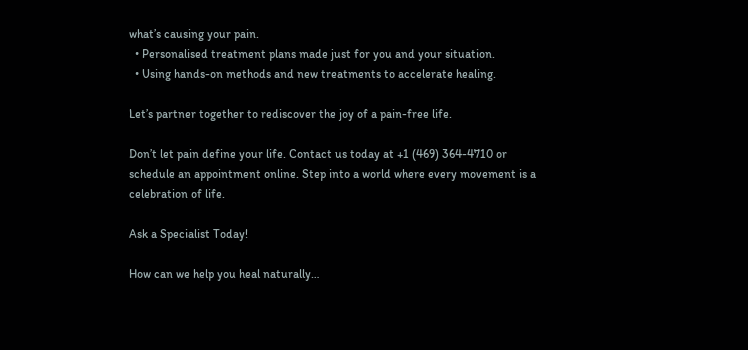what’s causing your pain.
  • Personalised treatment plans made just for you and your situation.
  • Using hands-on methods and new treatments to accelerate healing.

Let’s partner together to rediscover the joy of a pain-free life.

Don’t let pain define your life. Contact us today at +1 (469) 364-4710 or schedule an appointment online. Step into a world where every movement is a celebration of life.

Ask a Specialist Today!

How can we help you heal naturally…